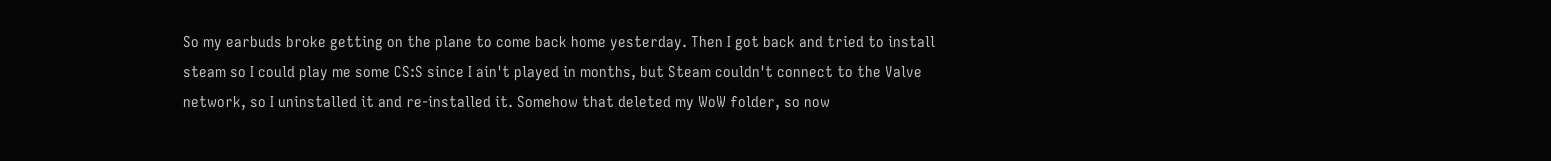So my earbuds broke getting on the plane to come back home yesterday. Then I got back and tried to install steam so I could play me some CS:S since I ain't played in months, but Steam couldn't connect to the Valve network, so I uninstalled it and re-installed it. Somehow that deleted my WoW folder, so now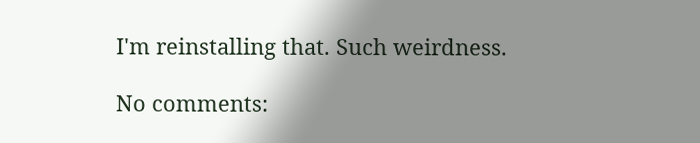I'm reinstalling that. Such weirdness.

No comments: